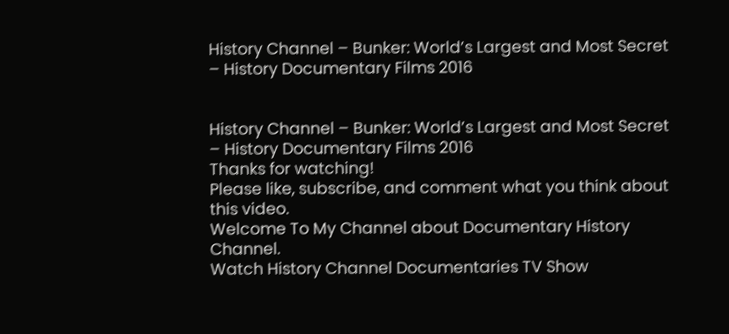History Channel – Bunker: World’s Largest and Most Secret – History Documentary Films 2016


History Channel – Bunker: World’s Largest and Most Secret – History Documentary Films 2016
Thanks for watching!
Please like, subscribe, and comment what you think about this video.
Welcome To My Channel about Documentary History Channel.
Watch History Channel Documentaries TV Show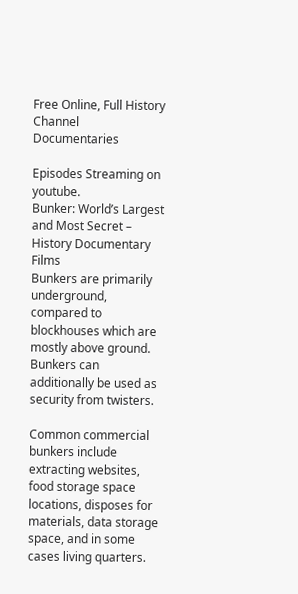Free Online, Full History Channel Documentaries

Episodes Streaming on youtube.
Bunker: World’s Largest and Most Secret – History Documentary Films
Bunkers are primarily underground, compared to blockhouses which are mostly above ground. Bunkers can additionally be used as security from twisters.

Common commercial bunkers include extracting websites, food storage space locations, disposes for materials, data storage space, and in some cases living quarters.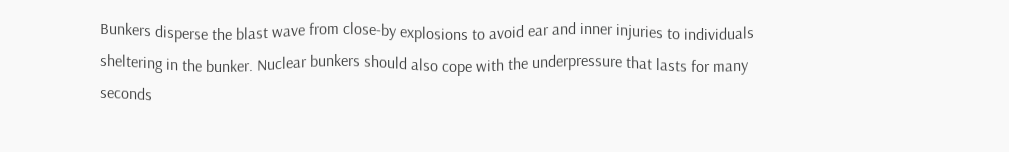Bunkers disperse the blast wave from close-by explosions to avoid ear and inner injuries to individuals sheltering in the bunker. Nuclear bunkers should also cope with the underpressure that lasts for many seconds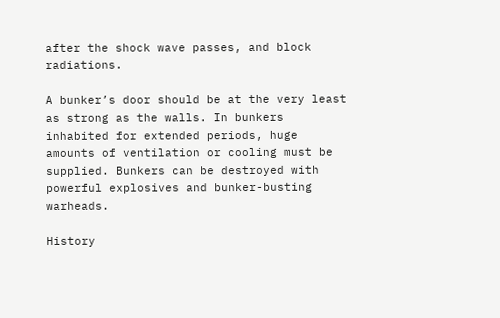after the shock wave passes, and block radiations.

A bunker’s door should be at the very least as strong as the walls. In bunkers inhabited for extended periods, huge amounts of ventilation or cooling must be supplied. Bunkers can be destroyed with powerful explosives and bunker-busting warheads.

History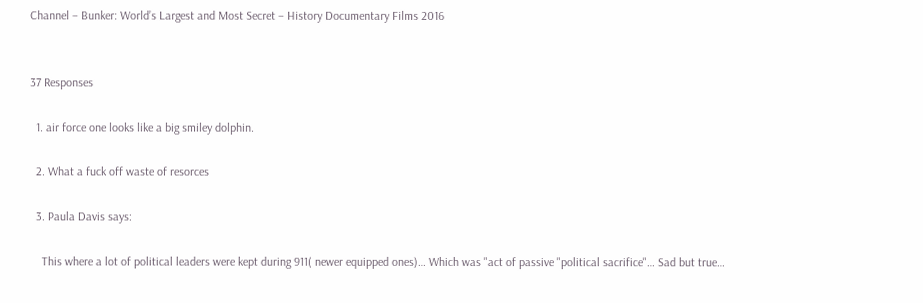Channel – Bunker: World’s Largest and Most Secret – History Documentary Films 2016


37 Responses

  1. air force one looks like a big smiley dolphin.

  2. What a fuck off waste of resorces

  3. Paula Davis says:

    This where a lot of political leaders were kept during 911( newer equipped ones)… Which was "act of passive "political sacrifice"… Sad but true…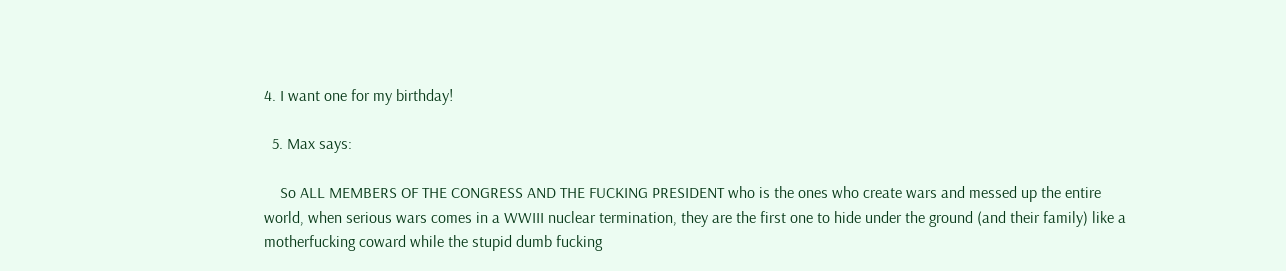4. I want one for my birthday!

  5. Max says:

    So ALL MEMBERS OF THE CONGRESS AND THE FUCKING PRESIDENT who is the ones who create wars and messed up the entire world, when serious wars comes in a WWIII nuclear termination, they are the first one to hide under the ground (and their family) like a motherfucking coward while the stupid dumb fucking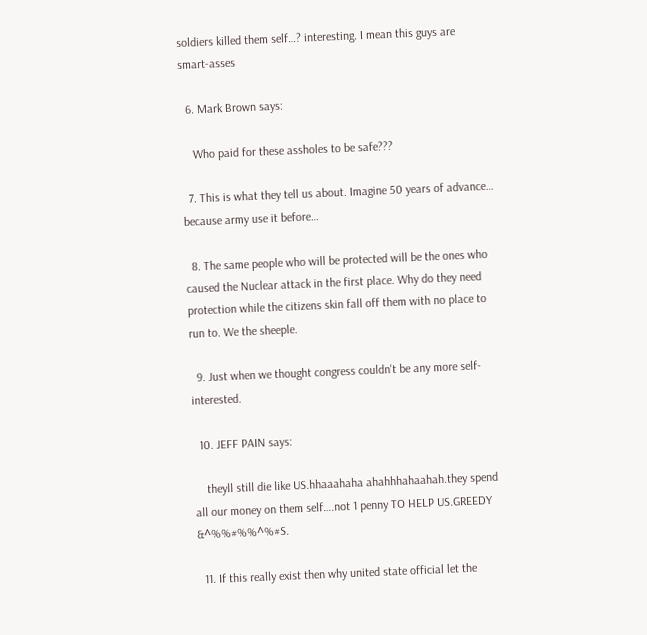soldiers killed them self…? interesting. I mean this guys are smart-asses

  6. Mark Brown says:

    Who paid for these assholes to be safe???

  7. This is what they tell us about. Imagine 50 years of advance… because army use it before…

  8. The same people who will be protected will be the ones who caused the Nuclear attack in the first place. Why do they need protection while the citizens skin fall off them with no place to run to. We the sheeple.

  9. Just when we thought congress couldn't be any more self-interested.

  10. JEFF PAIN says:

    theyll still die like US.hhaaahaha ahahhhahaahah.they spend all our money on them self….not 1 penny TO HELP US.GREEDY &^%%#%%^%#S.

  11. If this really exist then why united state official let the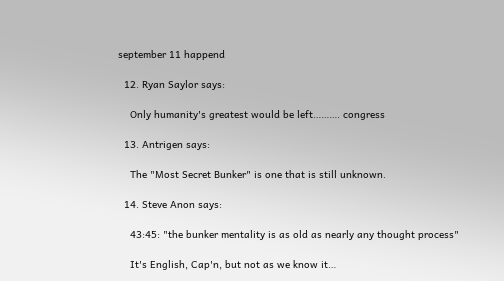september 11 happend

  12. Ryan Saylor says:

    Only humanity's greatest would be left………. congress

  13. Antrigen says:

    The "Most Secret Bunker" is one that is still unknown.

  14. Steve Anon says:

    43:45: "the bunker mentality is as old as nearly any thought process"

    It's English, Cap'n, but not as we know it…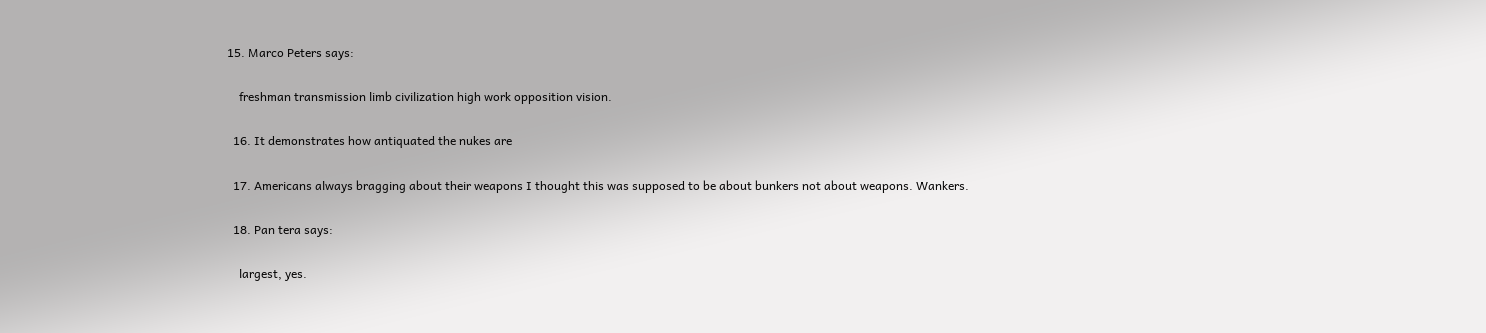15. Marco Peters says:

    freshman transmission limb civilization high work opposition vision.

  16. It demonstrates how antiquated the nukes are

  17. Americans always bragging about their weapons I thought this was supposed to be about bunkers not about weapons. Wankers.

  18. Pan tera says:

    largest, yes.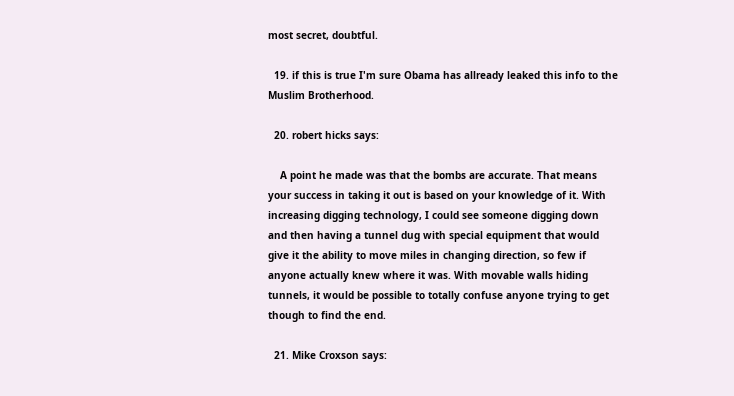most secret, doubtful.

  19. if this is true I'm sure Obama has allready leaked this info to the Muslim Brotherhood.

  20. robert hicks says:

    A point he made was that the bombs are accurate. That means your success in taking it out is based on your knowledge of it. With increasing digging technology, I could see someone digging down and then having a tunnel dug with special equipment that would give it the ability to move miles in changing direction, so few if anyone actually knew where it was. With movable walls hiding tunnels, it would be possible to totally confuse anyone trying to get though to find the end.

  21. Mike Croxson says: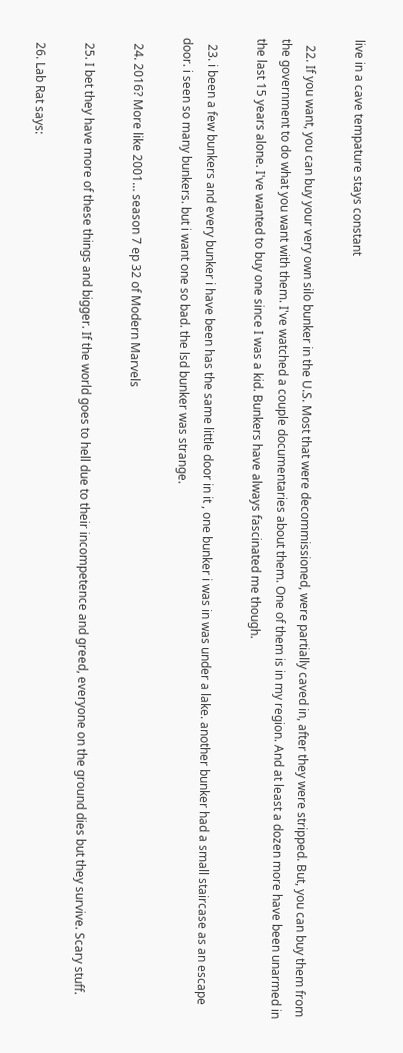live in a cave tempature stays constant

  22. If you want, you can buy your very own silo bunker in the U.S. Most that were decommissioned, were partially caved in, after they were stripped. But, you can buy them from the government to do what you want with them. I've watched a couple documentaries about them. One of them is in my region. And at least a dozen more have been unarmed in the last 15 years alone. I've wanted to buy one since I was a kid. Bunkers have always fascinated me though.

  23. i been a few bunkers and every bunker i have been has the same little door in it , one bunker i was in was under a lake. another bunker had a small staircase as an escape door. i seen so many bunkers. but i want one so bad. the lsd bunker was strange.

  24. 2016? More like 2001… season 7 ep 32 of Modern Marvels

  25. I bet they have more of these things and bigger. If the world goes to hell due to their incompetence and greed, everyone on the ground dies but they survive. Scary stuff.

  26. Lab Rat says: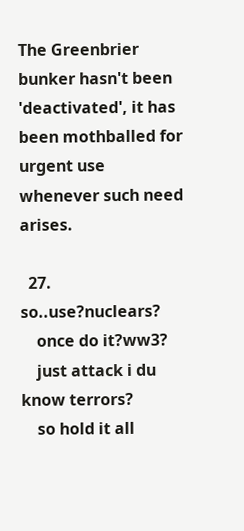The Greenbrier bunker hasn't been 'deactivated', it has been mothballed for urgent use whenever such need arises.

  27. so..use?nuclears?
    once do it?ww3?
    just attack i du know terrors?
    so hold it all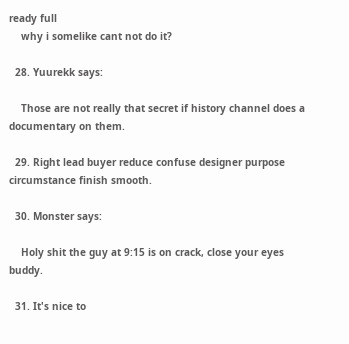ready full
    why i somelike cant not do it?

  28. Yuurekk says:

    Those are not really that secret if history channel does a documentary on them.

  29. Right lead buyer reduce confuse designer purpose circumstance finish smooth.

  30. Monster says:

    Holy shit the guy at 9:15 is on crack, close your eyes buddy.

  31. It's nice to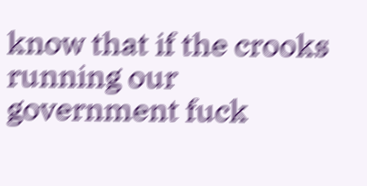know that if the crooks running our government fuck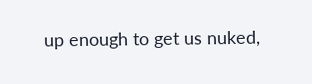up enough to get us nuked,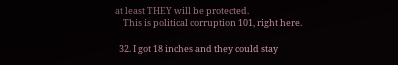at least THEY will be protected.
    This is political corruption 101, right here.

  32. I got 18 inches and they could stay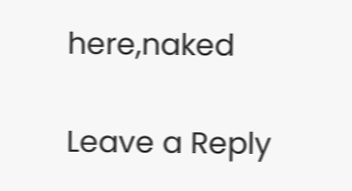here,naked

Leave a Reply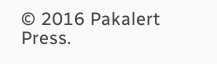© 2016 Pakalert Press.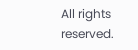All rights reserved.